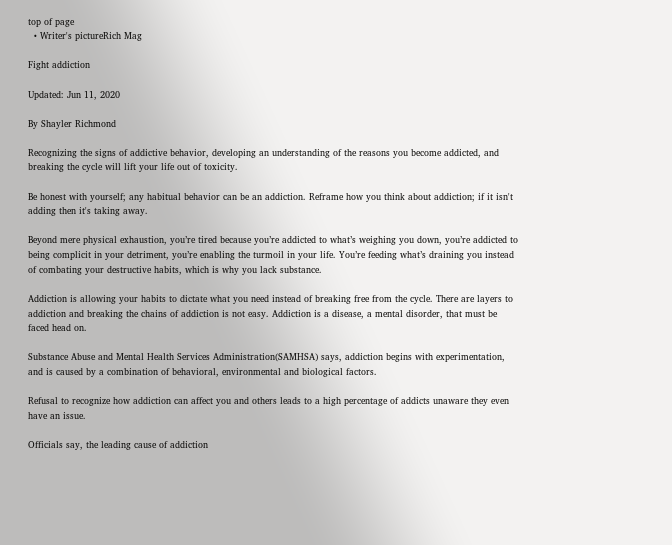top of page
  • Writer's pictureRich Mag

Fight addiction

Updated: Jun 11, 2020

By Shayler Richmond

Recognizing the signs of addictive behavior, developing an understanding of the reasons you become addicted, and breaking the cycle will lift your life out of toxicity.

Be honest with yourself; any habitual behavior can be an addiction. Reframe how you think about addiction; if it isn't adding then it's taking away.

Beyond mere physical exhaustion, you’re tired because you’re addicted to what’s weighing you down, you’re addicted to being complicit in your detriment, you’re enabling the turmoil in your life. You’re feeding what’s draining you instead of combating your destructive habits, which is why you lack substance.

Addiction is allowing your habits to dictate what you need instead of breaking free from the cycle. There are layers to addiction and breaking the chains of addiction is not easy. Addiction is a disease, a mental disorder, that must be faced head on.

Substance Abuse and Mental Health Services Administration(SAMHSA) says, addiction begins with experimentation, and is caused by a combination of behavioral, environmental and biological factors.

Refusal to recognize how addiction can affect you and others leads to a high percentage of addicts unaware they even have an issue.

Officials say, the leading cause of addiction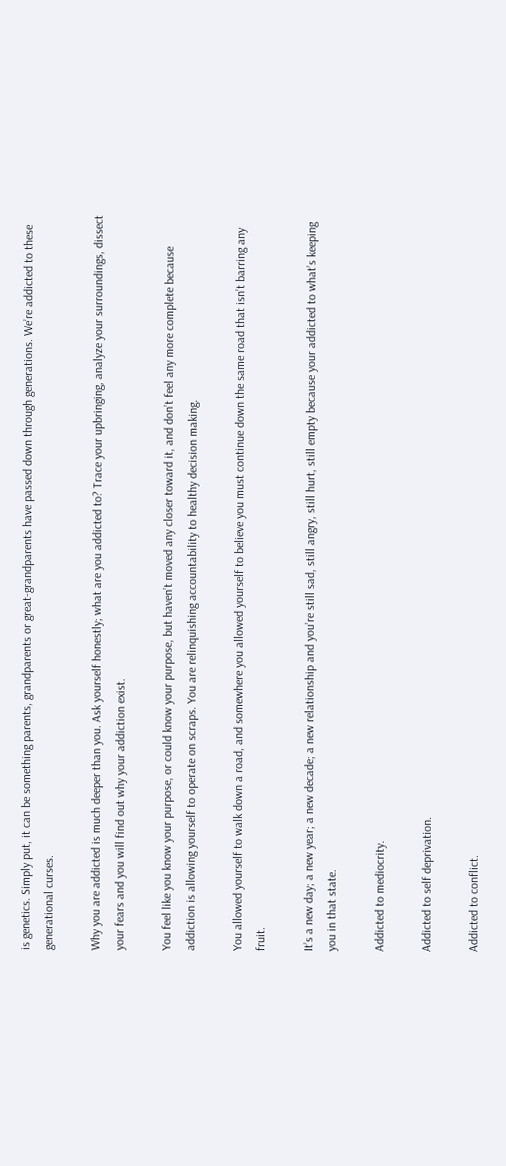is genetics. Simply put, it can be something parents, grandparents or great-grandparents have passed down through generations. We’re addicted to these generational curses.

Why you are addicted is much deeper than you. Ask yourself honestly; what are you addicted to? Trace your upbringing, analyze your surroundings, dissect your fears and you will find out why your addiction exist.

You feel like you know your purpose, or could know your purpose, but haven’t moved any closer toward it, and don’t feel any more complete because addiction is allowing yourself to operate on scraps. You are relinquishing accountability to healthy decision making.

You allowed yourself to walk down a road, and somewhere you allowed yourself to believe you must continue down the same road that isn’t barring any fruit.

It’s a new day; a new year; a new decade; a new relationship and you’re still sad, still angry, still hurt, still empty because your addicted to what’s keeping you in that state.

Addicted to mediocrity.

Addicted to self deprivation.

Addicted to conflict.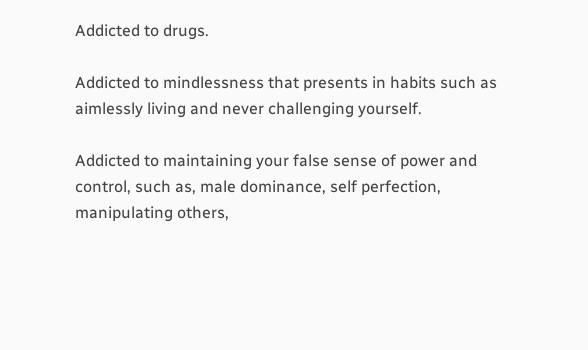Addicted to drugs.

Addicted to mindlessness that presents in habits such as aimlessly living and never challenging yourself.

Addicted to maintaining your false sense of power and control, such as, male dominance, self perfection, manipulating others,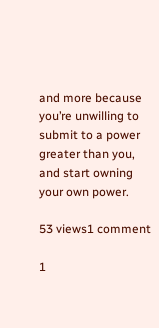and more because you’re unwilling to submit to a power greater than you, and start owning your own power.

53 views1 comment

1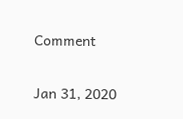Comment

Jan 31, 2020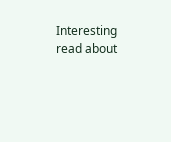Interesting read about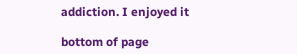addiction. I enjoyed it

bottom of page